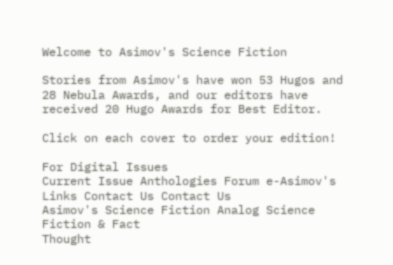Welcome to Asimov's Science Fiction

Stories from Asimov's have won 53 Hugos and 28 Nebula Awards, and our editors have received 20 Hugo Awards for Best Editor.

Click on each cover to order your edition!

For Digital Issues
Current Issue Anthologies Forum e-Asimov's Links Contact Us Contact Us
Asimov's Science Fiction Analog Science Fiction & Fact
Thought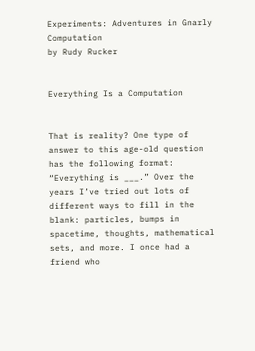Experiments: Adventures in Gnarly Computation
by Rudy Rucker


Everything Is a Computation


That is reality? One type of answer to this age-old question has the following format: “Everything is ___.” Over the years I’ve tried out lots of different ways to fill in the blank: particles, bumps in spacetime, thoughts, mathematical sets, and more. I once had a friend who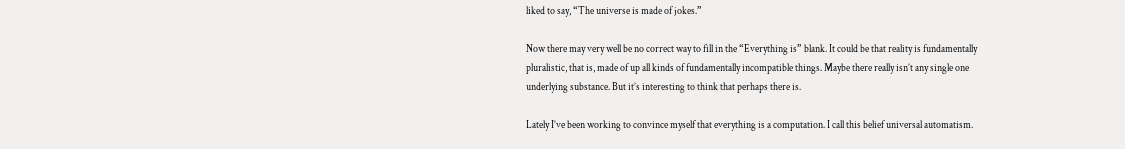liked to say, “The universe is made of jokes.”

Now there may very well be no correct way to fill in the “Everything is” blank. It could be that reality is fundamentally pluralistic, that is, made of up all kinds of fundamentally incompatible things. Maybe there really isn’t any single one underlying substance. But it’s interesting to think that perhaps there is.

Lately I’ve been working to convince myself that everything is a computation. I call this belief universal automatism.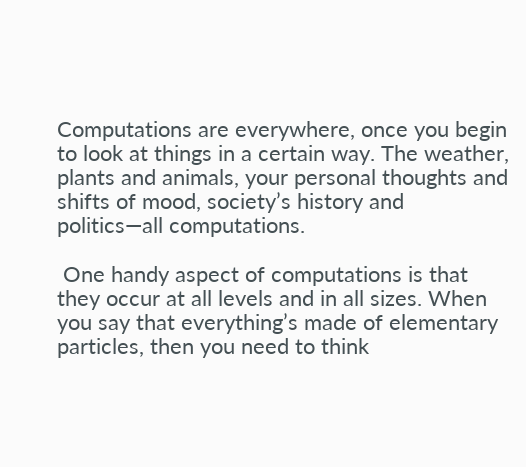Computations are everywhere, once you begin to look at things in a certain way. The weather, plants and animals, your personal thoughts and shifts of mood, society’s history and politics—all computations.

 One handy aspect of computations is that they occur at all levels and in all sizes. When you say that everything’s made of elementary particles, then you need to think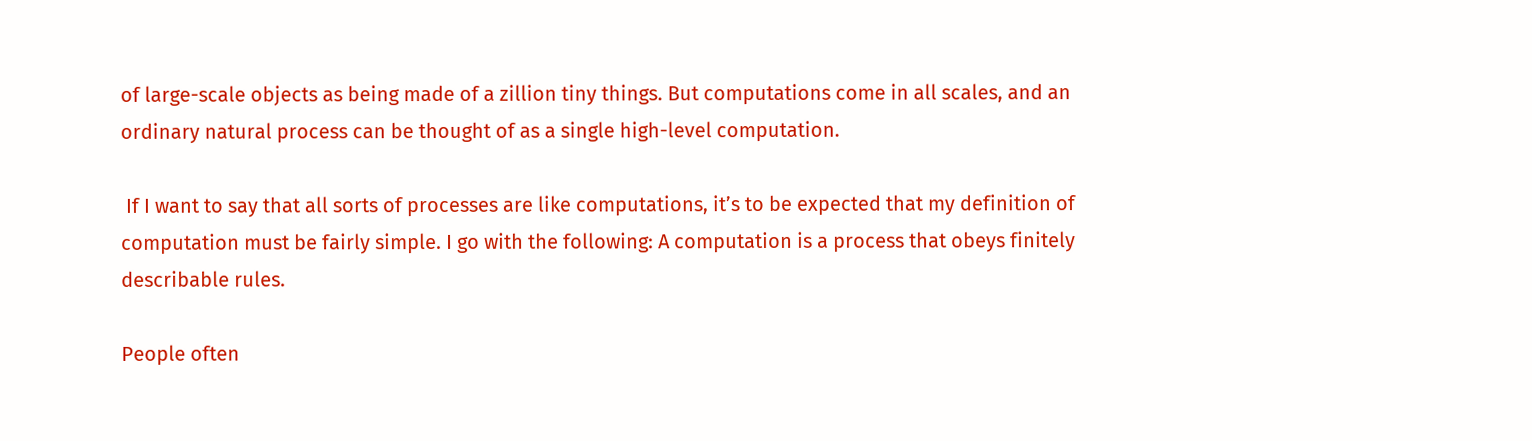of large-scale objects as being made of a zillion tiny things. But computations come in all scales, and an ordinary natural process can be thought of as a single high-level computation.

 If I want to say that all sorts of processes are like computations, it’s to be expected that my definition of computation must be fairly simple. I go with the following: A computation is a process that obeys finitely describable rules.

People often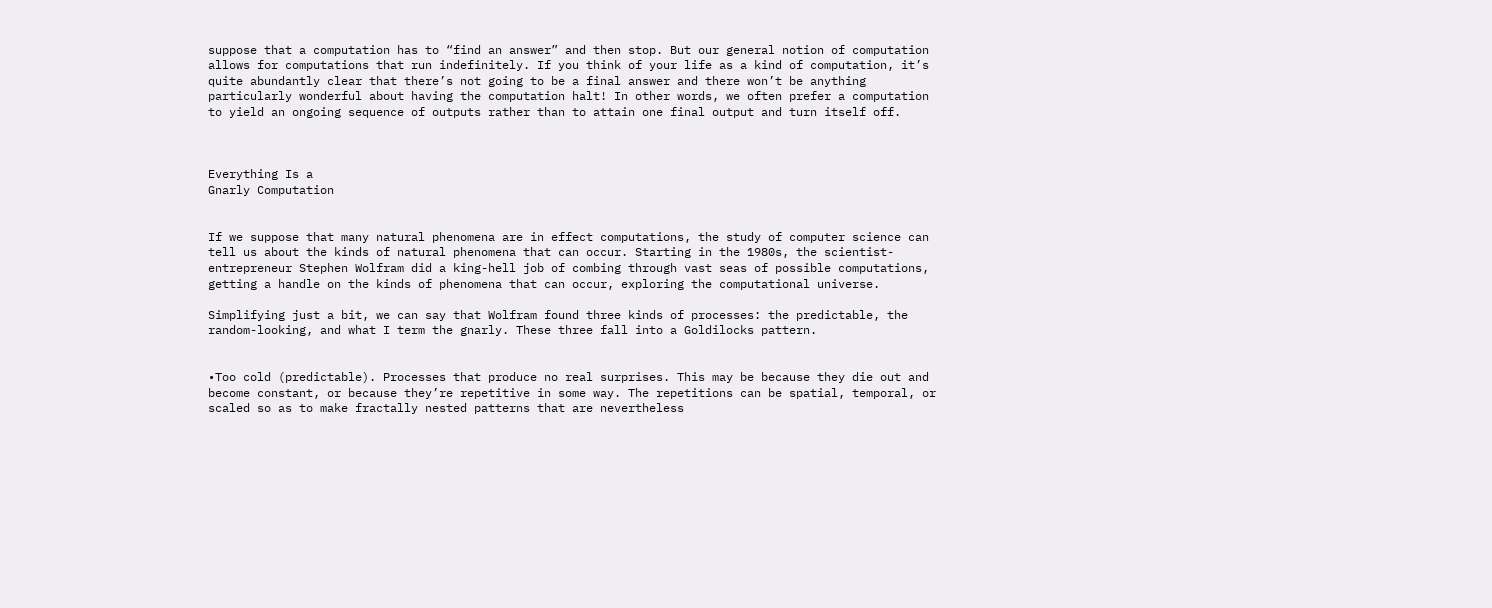suppose that a computation has to “find an answer” and then stop. But our general notion of computation allows for computations that run indefinitely. If you think of your life as a kind of computation, it’s quite abundantly clear that there’s not going to be a final answer and there won’t be anything particularly wonderful about having the computation halt! In other words, we often prefer a computation to yield an ongoing sequence of outputs rather than to attain one final output and turn itself off.



Everything Is a
Gnarly Computation


If we suppose that many natural phenomena are in effect computations, the study of computer science can tell us about the kinds of natural phenomena that can occur. Starting in the 1980s, the scientist-entrepreneur Stephen Wolfram did a king-hell job of combing through vast seas of possible computations, getting a handle on the kinds of phenomena that can occur, exploring the computational universe.

Simplifying just a bit, we can say that Wolfram found three kinds of processes: the predictable, the random-looking, and what I term the gnarly. These three fall into a Goldilocks pattern.


•Too cold (predictable). Processes that produce no real surprises. This may be because they die out and become constant, or because they’re repetitive in some way. The repetitions can be spatial, temporal, or scaled so as to make fractally nested patterns that are nevertheless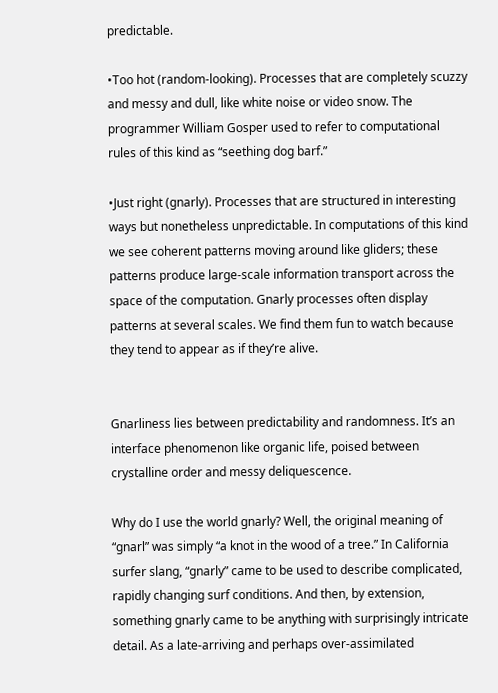predictable.

•Too hot (random-looking). Processes that are completely scuzzy and messy and dull, like white noise or video snow. The programmer William Gosper used to refer to computational rules of this kind as “seething dog barf.”

•Just right (gnarly). Processes that are structured in interesting ways but nonetheless unpredictable. In computations of this kind we see coherent patterns moving around like gliders; these patterns produce large-scale information transport across the space of the computation. Gnarly processes often display patterns at several scales. We find them fun to watch because they tend to appear as if they’re alive.


Gnarliness lies between predictability and randomness. It’s an interface phenomenon like organic life, poised between crystalline order and messy deliquescence.

Why do I use the world gnarly? Well, the original meaning of “gnarl” was simply “a knot in the wood of a tree.” In California surfer slang, “gnarly” came to be used to describe complicated, rapidly changing surf conditions. And then, by extension, something gnarly came to be anything with surprisingly intricate detail. As a late-arriving and perhaps over-assimilated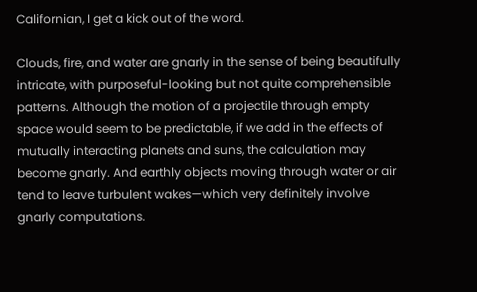Californian, I get a kick out of the word.

Clouds, fire, and water are gnarly in the sense of being beautifully intricate, with purposeful-looking but not quite comprehensible patterns. Although the motion of a projectile through empty space would seem to be predictable, if we add in the effects of mutually interacting planets and suns, the calculation may become gnarly. And earthly objects moving through water or air tend to leave turbulent wakes—which very definitely involve gnarly computations.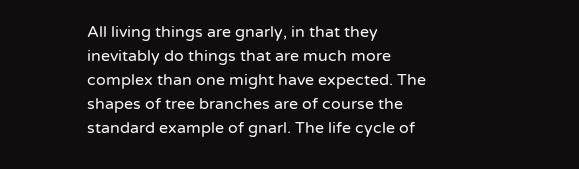All living things are gnarly, in that they inevitably do things that are much more complex than one might have expected. The shapes of tree branches are of course the standard example of gnarl. The life cycle of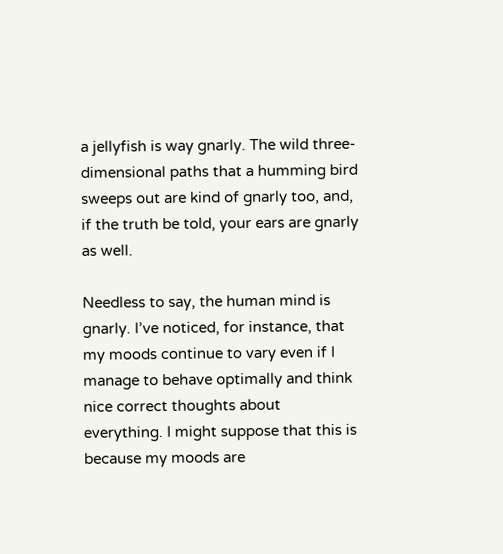a jellyfish is way gnarly. The wild three-dimensional paths that a humming bird sweeps out are kind of gnarly too, and, if the truth be told, your ears are gnarly as well.

Needless to say, the human mind is gnarly. I’ve noticed, for instance, that my moods continue to vary even if I manage to behave optimally and think nice correct thoughts about everything. I might suppose that this is because my moods are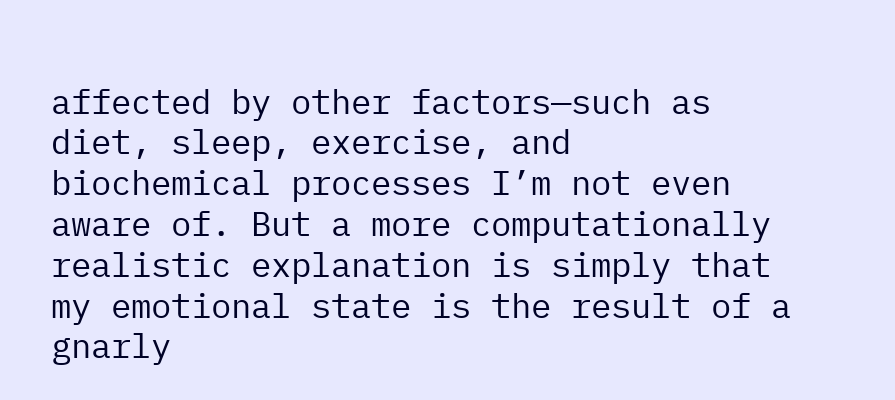affected by other factors—such as diet, sleep, exercise, and biochemical processes I’m not even aware of. But a more computationally realistic explanation is simply that my emotional state is the result of a gnarly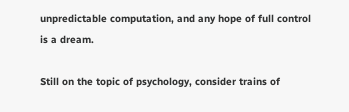unpredictable computation, and any hope of full control is a dream.

Still on the topic of psychology, consider trains of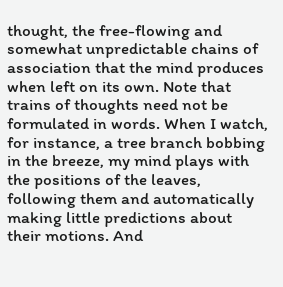thought, the free-flowing and somewhat unpredictable chains of association that the mind produces when left on its own. Note that trains of thoughts need not be formulated in words. When I watch, for instance, a tree branch bobbing in the breeze, my mind plays with the positions of the leaves, following them and automatically making little predictions about their motions. And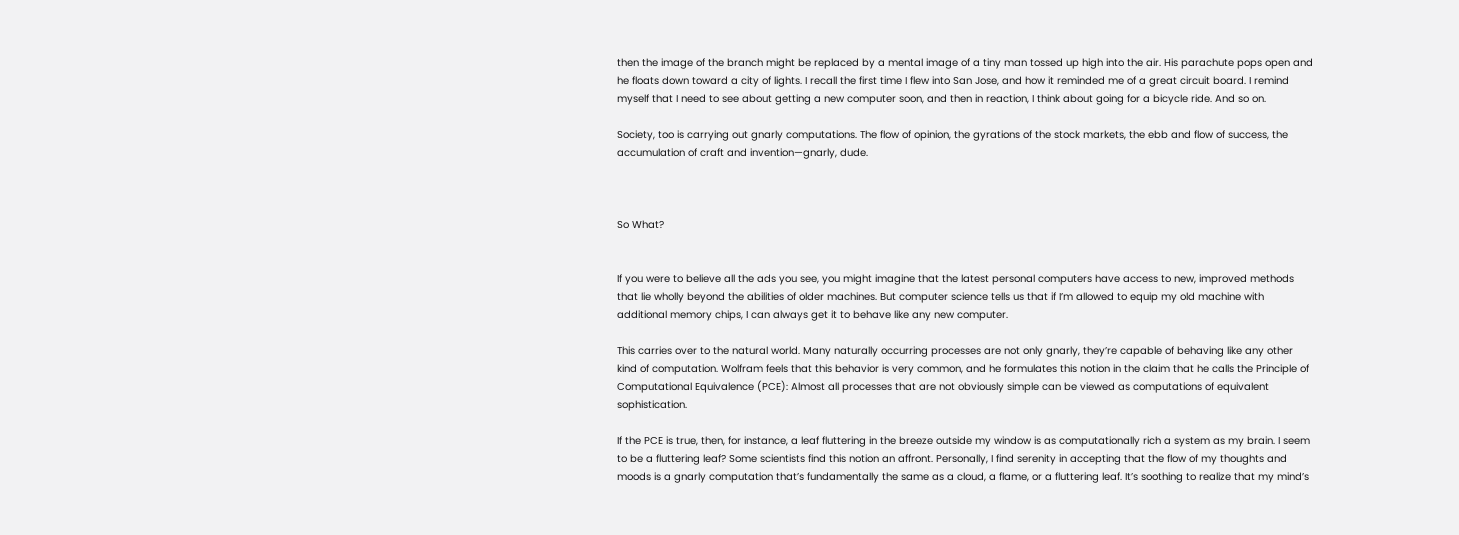then the image of the branch might be replaced by a mental image of a tiny man tossed up high into the air. His parachute pops open and he floats down toward a city of lights. I recall the first time I flew into San Jose, and how it reminded me of a great circuit board. I remind myself that I need to see about getting a new computer soon, and then in reaction, I think about going for a bicycle ride. And so on.

Society, too is carrying out gnarly computations. The flow of opinion, the gyrations of the stock markets, the ebb and flow of success, the accumulation of craft and invention—gnarly, dude.



So What?


If you were to believe all the ads you see, you might imagine that the latest personal computers have access to new, improved methods that lie wholly beyond the abilities of older machines. But computer science tells us that if I’m allowed to equip my old machine with additional memory chips, I can always get it to behave like any new computer.

This carries over to the natural world. Many naturally occurring processes are not only gnarly, they’re capable of behaving like any other kind of computation. Wolfram feels that this behavior is very common, and he formulates this notion in the claim that he calls the Principle of Computational Equivalence (PCE): Almost all processes that are not obviously simple can be viewed as computations of equivalent sophistication.

If the PCE is true, then, for instance, a leaf fluttering in the breeze outside my window is as computationally rich a system as my brain. I seem to be a fluttering leaf? Some scientists find this notion an affront. Personally, I find serenity in accepting that the flow of my thoughts and moods is a gnarly computation that’s fundamentally the same as a cloud, a flame, or a fluttering leaf. It’s soothing to realize that my mind’s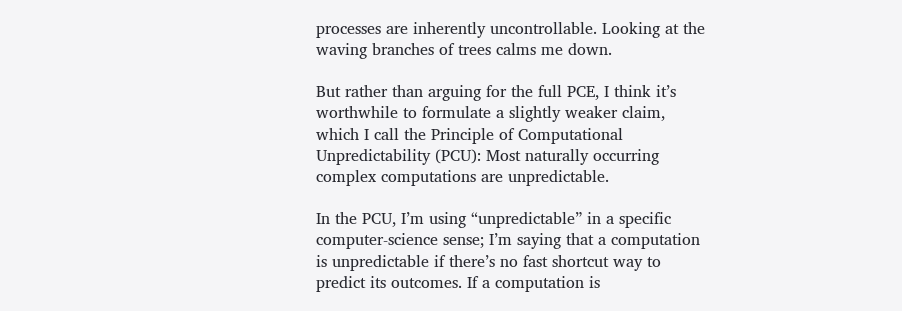processes are inherently uncontrollable. Looking at the waving branches of trees calms me down.

But rather than arguing for the full PCE, I think it’s worthwhile to formulate a slightly weaker claim, which I call the Principle of Computational Unpredictability (PCU): Most naturally occurring complex computations are unpredictable.

In the PCU, I’m using “unpredictable” in a specific computer-science sense; I’m saying that a computation is unpredictable if there’s no fast shortcut way to predict its outcomes. If a computation is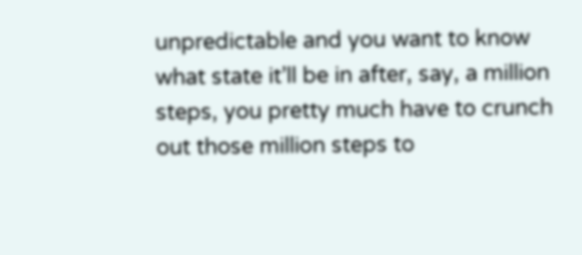unpredictable and you want to know what state it’ll be in after, say, a million steps, you pretty much have to crunch out those million steps to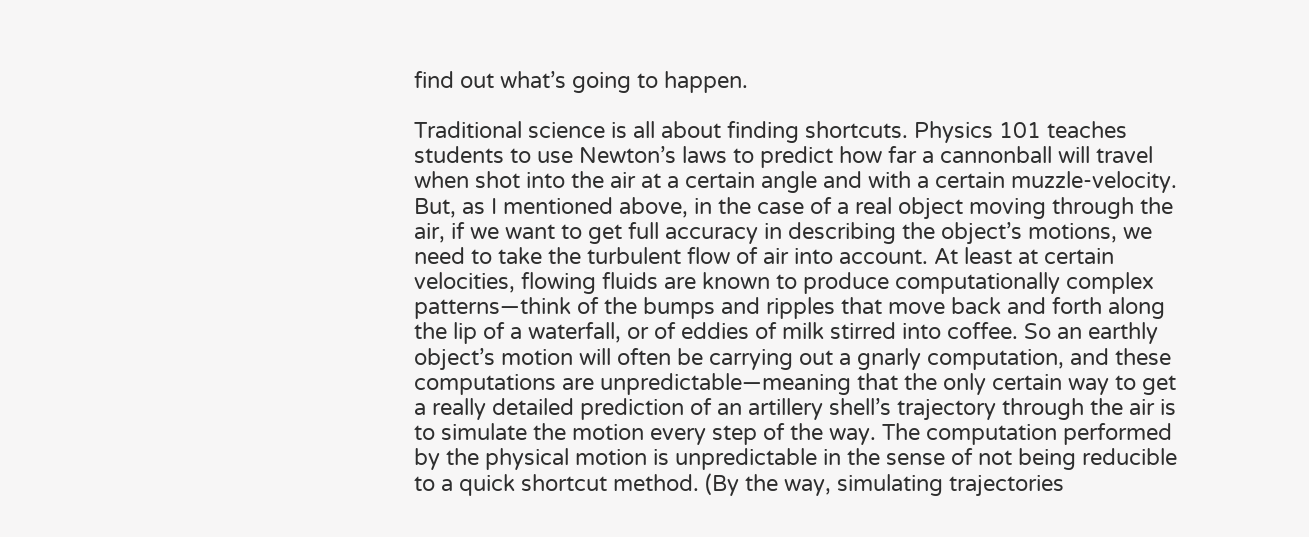find out what’s going to happen.

Traditional science is all about finding shortcuts. Physics 101 teaches students to use Newton’s laws to predict how far a cannonball will travel when shot into the air at a certain angle and with a certain muzzle-velocity. But, as I mentioned above, in the case of a real object moving through the air, if we want to get full accuracy in describing the object’s motions, we need to take the turbulent flow of air into account. At least at certain velocities, flowing fluids are known to produce computationally complex patterns—think of the bumps and ripples that move back and forth along the lip of a waterfall, or of eddies of milk stirred into coffee. So an earthly object’s motion will often be carrying out a gnarly computation, and these computations are unpredictable—meaning that the only certain way to get a really detailed prediction of an artillery shell’s trajectory through the air is to simulate the motion every step of the way. The computation performed by the physical motion is unpredictable in the sense of not being reducible to a quick shortcut method. (By the way, simulating trajectories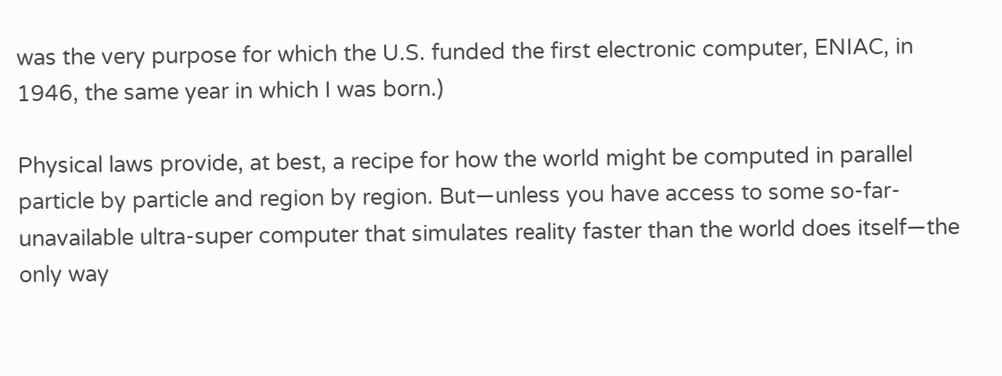was the very purpose for which the U.S. funded the first electronic computer, ENIAC, in 1946, the same year in which I was born.)

Physical laws provide, at best, a recipe for how the world might be computed in parallel particle by particle and region by region. But—unless you have access to some so-far-unavailable ultra-super computer that simulates reality faster than the world does itself—the only way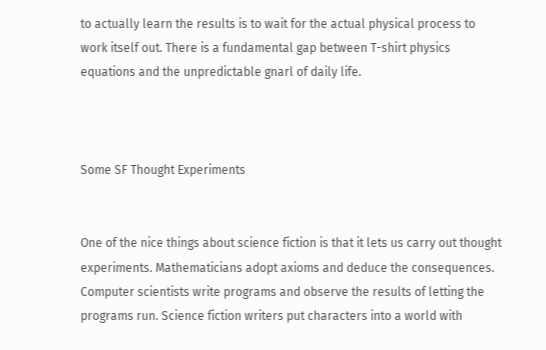to actually learn the results is to wait for the actual physical process to work itself out. There is a fundamental gap between T-shirt physics equations and the unpredictable gnarl of daily life.



Some SF Thought Experiments


One of the nice things about science fiction is that it lets us carry out thought experiments. Mathematicians adopt axioms and deduce the consequences. Computer scientists write programs and observe the results of letting the programs run. Science fiction writers put characters into a world with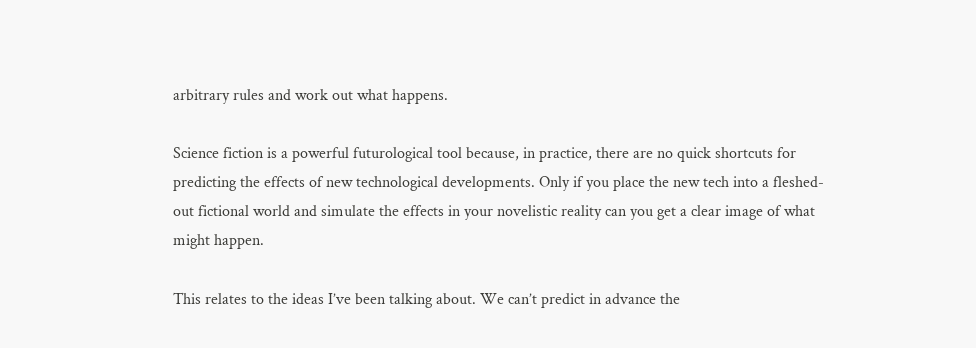arbitrary rules and work out what happens.

Science fiction is a powerful futurological tool because, in practice, there are no quick shortcuts for predicting the effects of new technological developments. Only if you place the new tech into a fleshed-out fictional world and simulate the effects in your novelistic reality can you get a clear image of what might happen.

This relates to the ideas I’ve been talking about. We can’t predict in advance the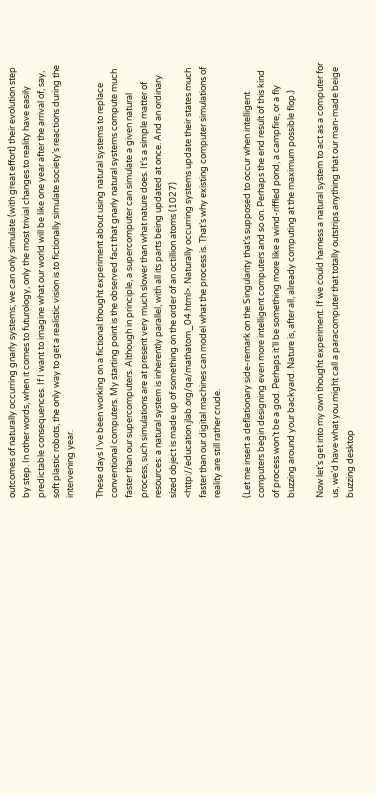outcomes of naturally occurring gnarly systems; we can only simulate (with great effort) their evolution step by step. In other words, when it comes to futurology, only the most trivial changes to reality have easily predictable consequences. If I want to imagine what our world will be like one year after the arrival of, say, soft plastic robots, the only way to get a realistic vision is to fictionally simulate society’s reactions during the intervening year.

These days I’ve been working on a fictional thought experiment about using natural systems to replace conventional computers. My starting point is the observed fact that gnarly natural systems compute much faster than our supercomputers. Although in principle, a supercomputer can simulate a given natural process, such simulations are at present very much slower than what nature does. It’s a simple matter of resources: a natural system is inherently parallel, with all its parts being updated at once. And an ordinary sized object is made up of something on the order of an octillion atoms (1027) <http://education.jlab.org/qa/mathatom_04.html>. Naturally occurring systems update their states much faster than our digital machines can model what the process is. That’s why existing computer simulations of reality are still rather crude.

(Let me insert a deflationary side-remark on the Singularity that’s supposed to occur when intelligent computers begin designing even more intelligent computers and so on. Perhaps the end result of this kind of process won’t be a god. Perhaps it’ll be something more like a wind-riffled pond, a campfire, or a fly buzzing around your backyard. Nature is, after all, already computing at the maximum possible flop.)

Now let’s get into my own thought experiment. If we could harness a natural system to act as a computer for us, we’d have what you might call a paracomputer that totally outstrips anything that our man-made beige buzzing desktop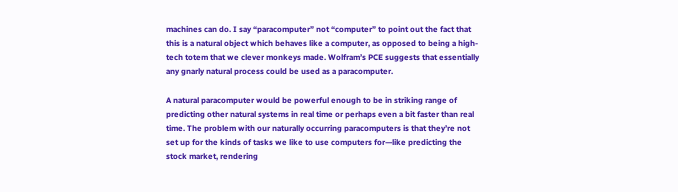machines can do. I say “paracomputer” not “computer” to point out the fact that this is a natural object which behaves like a computer, as opposed to being a high-tech totem that we clever monkeys made. Wolfram’s PCE suggests that essentially any gnarly natural process could be used as a paracomputer.

A natural paracomputer would be powerful enough to be in striking range of predicting other natural systems in real time or perhaps even a bit faster than real time. The problem with our naturally occurring paracomputers is that they’re not set up for the kinds of tasks we like to use computers for—like predicting the stock market, rendering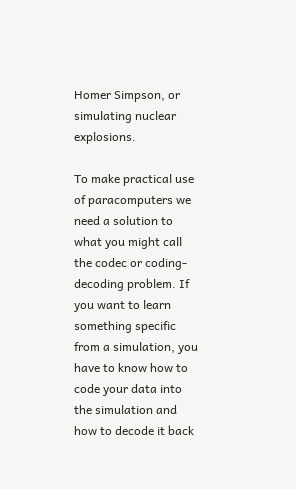Homer Simpson, or simulating nuclear explosions.

To make practical use of paracomputers we need a solution to what you might call the codec or coding-decoding problem. If you want to learn something specific from a simulation, you have to know how to code your data into the simulation and how to decode it back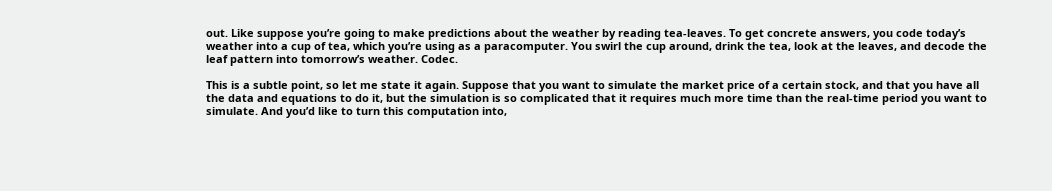out. Like suppose you’re going to make predictions about the weather by reading tea-leaves. To get concrete answers, you code today’s weather into a cup of tea, which you’re using as a paracomputer. You swirl the cup around, drink the tea, look at the leaves, and decode the leaf pattern into tomorrow’s weather. Codec.

This is a subtle point, so let me state it again. Suppose that you want to simulate the market price of a certain stock, and that you have all the data and equations to do it, but the simulation is so complicated that it requires much more time than the real-time period you want to simulate. And you’d like to turn this computation into,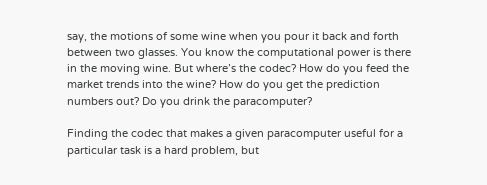say, the motions of some wine when you pour it back and forth between two glasses. You know the computational power is there in the moving wine. But where’s the codec? How do you feed the market trends into the wine? How do you get the prediction numbers out? Do you drink the paracomputer?

Finding the codec that makes a given paracomputer useful for a particular task is a hard problem, but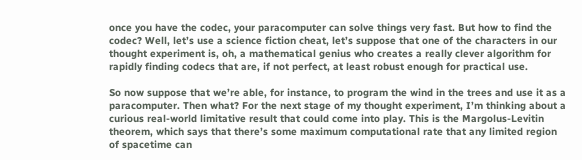once you have the codec, your paracomputer can solve things very fast. But how to find the codec? Well, let’s use a science fiction cheat, let’s suppose that one of the characters in our thought experiment is, oh, a mathematical genius who creates a really clever algorithm for rapidly finding codecs that are, if not perfect, at least robust enough for practical use.

So now suppose that we’re able, for instance, to program the wind in the trees and use it as a paracomputer. Then what? For the next stage of my thought experiment, I’m thinking about a curious real-world limitative result that could come into play. This is the Margolus-Levitin theorem, which says that there’s some maximum computational rate that any limited region of spacetime can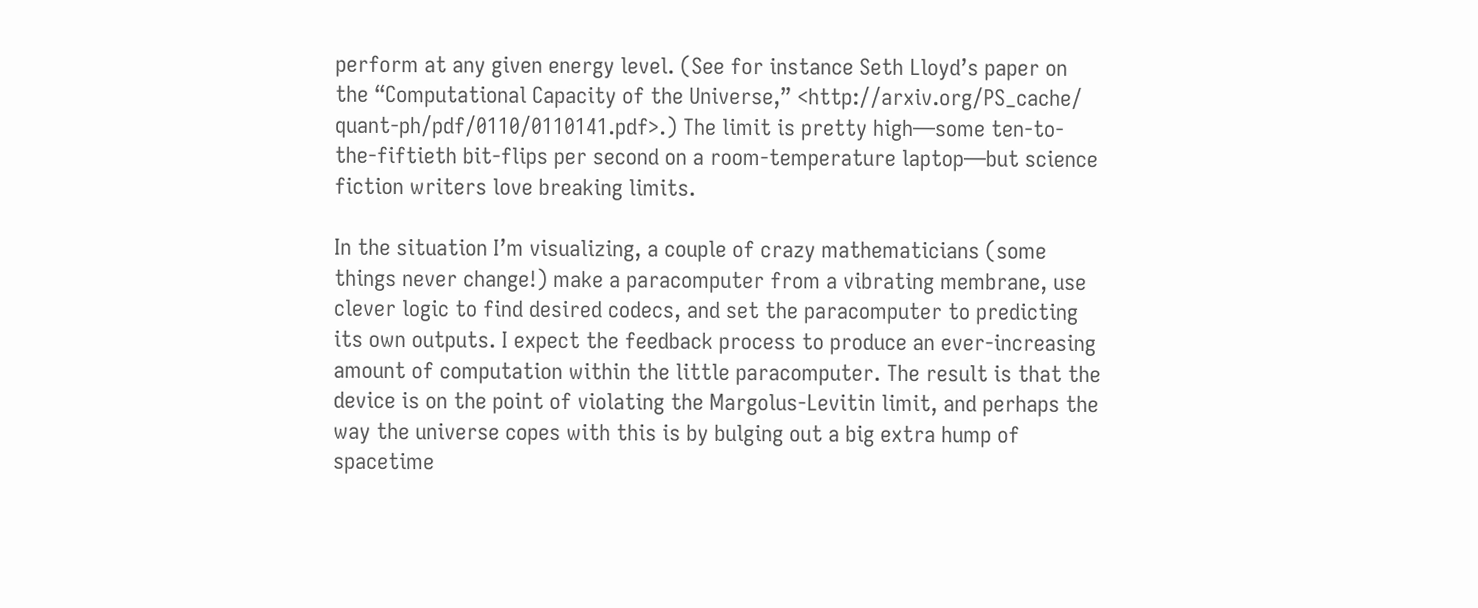perform at any given energy level. (See for instance Seth Lloyd’s paper on the “Computational Capacity of the Universe,” <http://arxiv.org/PS_cache/ quant-ph/pdf/0110/0110141.pdf>.) The limit is pretty high—some ten-to-the-fiftieth bit-flips per second on a room-temperature laptop—but science fiction writers love breaking limits.

In the situation I’m visualizing, a couple of crazy mathematicians (some things never change!) make a paracomputer from a vibrating membrane, use clever logic to find desired codecs, and set the paracomputer to predicting its own outputs. I expect the feedback process to produce an ever-increasing amount of computation within the little paracomputer. The result is that the device is on the point of violating the Margolus-Levitin limit, and perhaps the way the universe copes with this is by bulging out a big extra hump of spacetime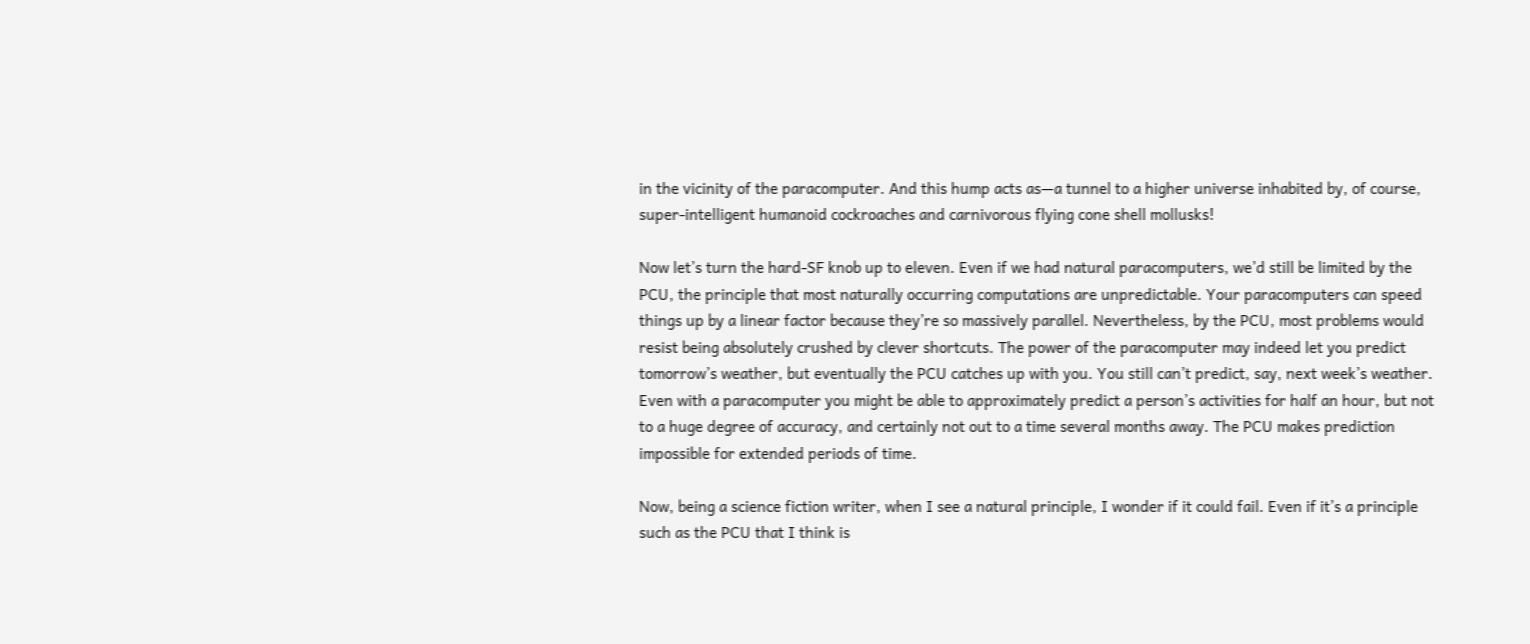in the vicinity of the paracomputer. And this hump acts as—a tunnel to a higher universe inhabited by, of course, super-intelligent humanoid cockroaches and carnivorous flying cone shell mollusks!

Now let’s turn the hard-SF knob up to eleven. Even if we had natural paracomputers, we’d still be limited by the PCU, the principle that most naturally occurring computations are unpredictable. Your paracomputers can speed things up by a linear factor because they’re so massively parallel. Nevertheless, by the PCU, most problems would resist being absolutely crushed by clever shortcuts. The power of the paracomputer may indeed let you predict tomorrow’s weather, but eventually the PCU catches up with you. You still can’t predict, say, next week’s weather. Even with a paracomputer you might be able to approximately predict a person’s activities for half an hour, but not to a huge degree of accuracy, and certainly not out to a time several months away. The PCU makes prediction impossible for extended periods of time.

Now, being a science fiction writer, when I see a natural principle, I wonder if it could fail. Even if it’s a principle such as the PCU that I think is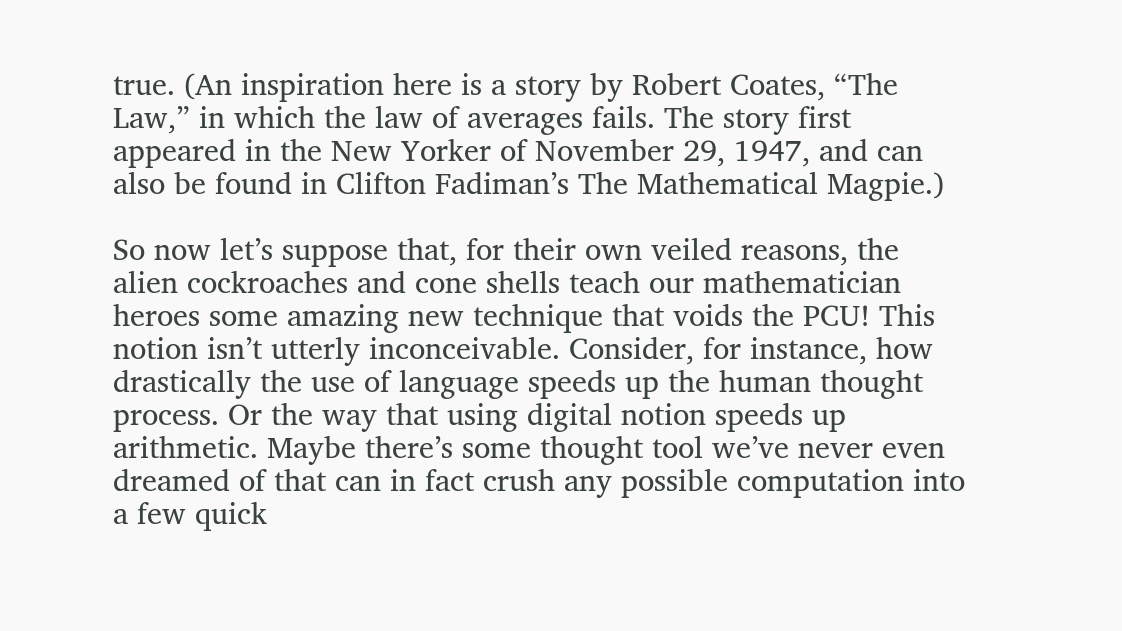true. (An inspiration here is a story by Robert Coates, “The Law,” in which the law of averages fails. The story first appeared in the New Yorker of November 29, 1947, and can also be found in Clifton Fadiman’s The Mathematical Magpie.)

So now let’s suppose that, for their own veiled reasons, the alien cockroaches and cone shells teach our mathematician heroes some amazing new technique that voids the PCU! This notion isn’t utterly inconceivable. Consider, for instance, how drastically the use of language speeds up the human thought process. Or the way that using digital notion speeds up arithmetic. Maybe there’s some thought tool we’ve never even dreamed of that can in fact crush any possible computation into a few quick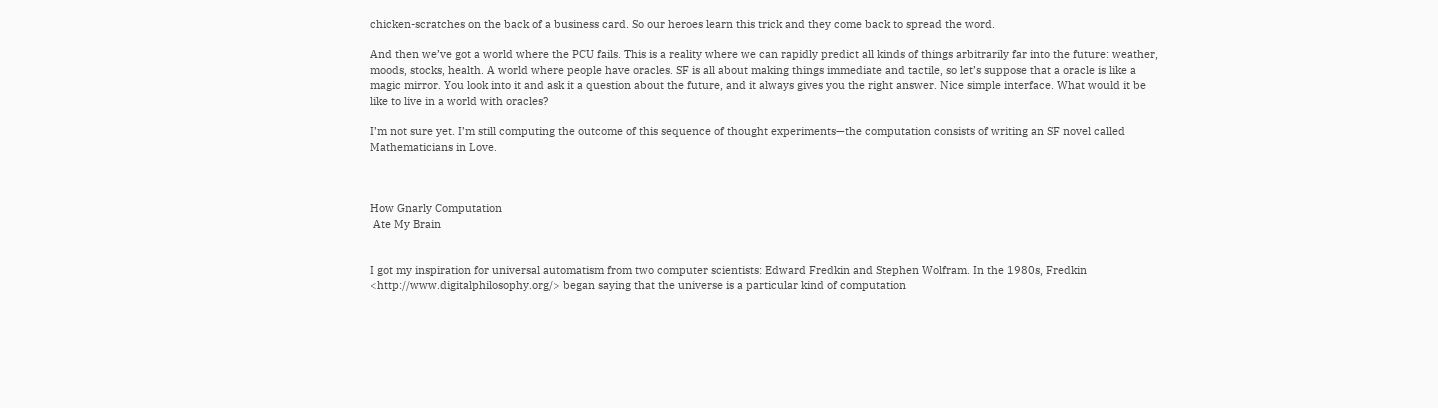chicken-scratches on the back of a business card. So our heroes learn this trick and they come back to spread the word.

And then we’ve got a world where the PCU fails. This is a reality where we can rapidly predict all kinds of things arbitrarily far into the future: weather, moods, stocks, health. A world where people have oracles. SF is all about making things immediate and tactile, so let’s suppose that a oracle is like a magic mirror. You look into it and ask it a question about the future, and it always gives you the right answer. Nice simple interface. What would it be like to live in a world with oracles?

I’m not sure yet. I’m still computing the outcome of this sequence of thought experiments—the computation consists of writing an SF novel called Mathematicians in Love.



How Gnarly Computation
 Ate My Brain


I got my inspiration for universal automatism from two computer scientists: Edward Fredkin and Stephen Wolfram. In the 1980s, Fredkin <http://www.digitalphilosophy.org/> began saying that the universe is a particular kind of computation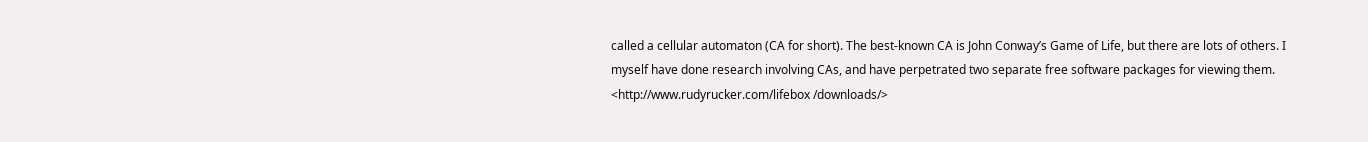called a cellular automaton (CA for short). The best-known CA is John Conway’s Game of Life, but there are lots of others. I myself have done research involving CAs, and have perpetrated two separate free software packages for viewing them. <http://www.rudyrucker.com/lifebox /downloads/>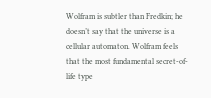Wolfram is subtler than Fredkin; he doesn’t say that the universe is a cellular automaton. Wolfram feels that the most fundamental secret-of-life type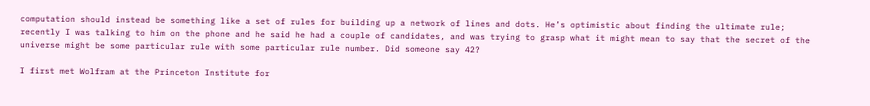computation should instead be something like a set of rules for building up a network of lines and dots. He’s optimistic about finding the ultimate rule; recently I was talking to him on the phone and he said he had a couple of candidates, and was trying to grasp what it might mean to say that the secret of the universe might be some particular rule with some particular rule number. Did someone say 42?

I first met Wolfram at the Princeton Institute for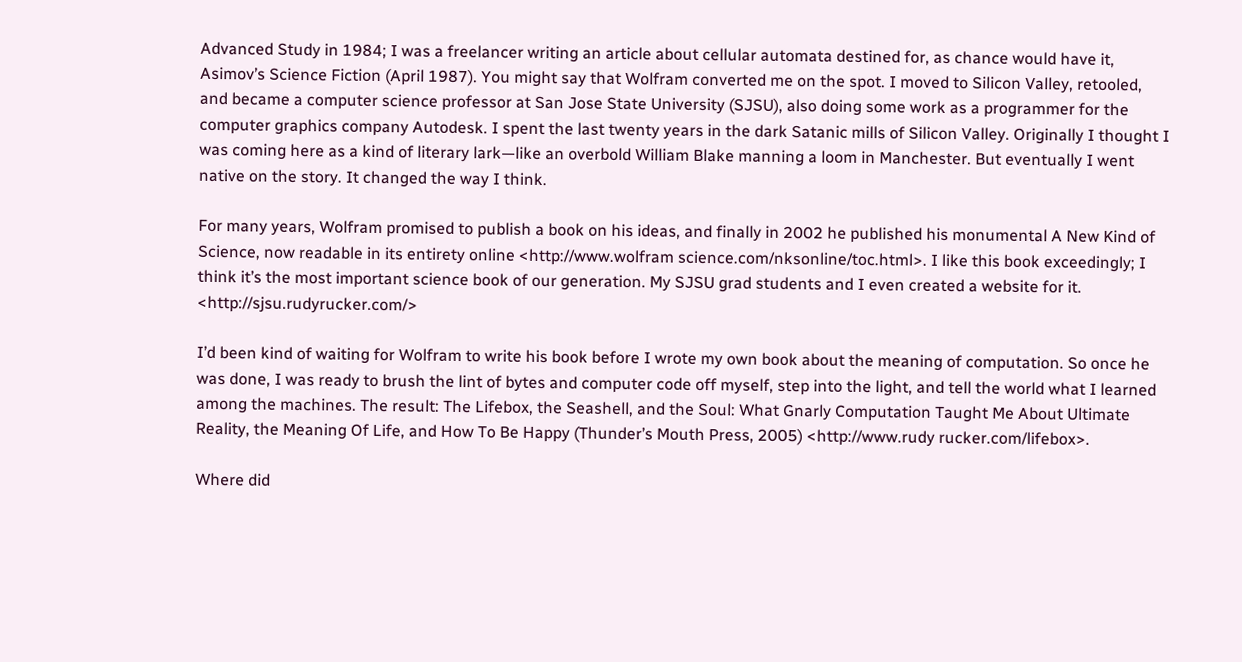Advanced Study in 1984; I was a freelancer writing an article about cellular automata destined for, as chance would have it, Asimov’s Science Fiction (April 1987). You might say that Wolfram converted me on the spot. I moved to Silicon Valley, retooled, and became a computer science professor at San Jose State University (SJSU), also doing some work as a programmer for the computer graphics company Autodesk. I spent the last twenty years in the dark Satanic mills of Silicon Valley. Originally I thought I was coming here as a kind of literary lark—like an overbold William Blake manning a loom in Manchester. But eventually I went native on the story. It changed the way I think.

For many years, Wolfram promised to publish a book on his ideas, and finally in 2002 he published his monumental A New Kind of Science, now readable in its entirety online <http://www.wolfram science.com/nksonline/toc.html>. I like this book exceedingly; I think it’s the most important science book of our generation. My SJSU grad students and I even created a website for it. <http://sjsu.rudyrucker.com/>

I’d been kind of waiting for Wolfram to write his book before I wrote my own book about the meaning of computation. So once he was done, I was ready to brush the lint of bytes and computer code off myself, step into the light, and tell the world what I learned among the machines. The result: The Lifebox, the Seashell, and the Soul: What Gnarly Computation Taught Me About Ultimate Reality, the Meaning Of Life, and How To Be Happy (Thunder’s Mouth Press, 2005) <http://www.rudy rucker.com/lifebox>.

Where did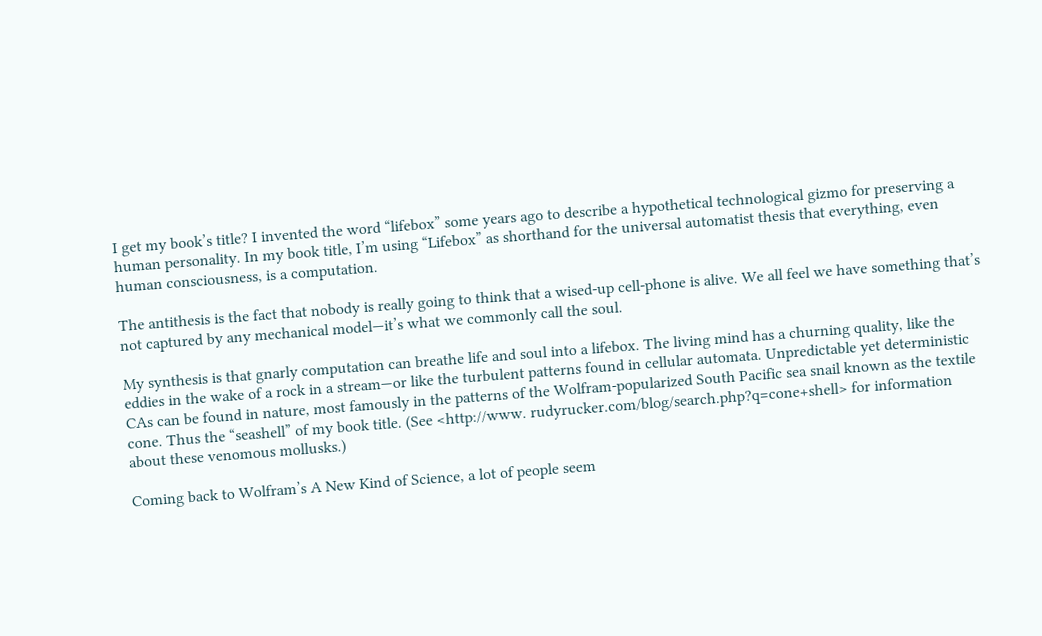I get my book’s title? I invented the word “lifebox” some years ago to describe a hypothetical technological gizmo for preserving a human personality. In my book title, I’m using “Lifebox” as shorthand for the universal automatist thesis that everything, even human consciousness, is a computation.

The antithesis is the fact that nobody is really going to think that a wised-up cell-phone is alive. We all feel we have something that’s not captured by any mechanical model—it’s what we commonly call the soul.

My synthesis is that gnarly computation can breathe life and soul into a lifebox. The living mind has a churning quality, like the eddies in the wake of a rock in a stream—or like the turbulent patterns found in cellular automata. Unpredictable yet deterministic CAs can be found in nature, most famously in the patterns of the Wolfram-popularized South Pacific sea snail known as the textile cone. Thus the “seashell” of my book title. (See <http://www. rudyrucker.com/blog/search.php?q=cone+shell> for information about these venomous mollusks.)

Coming back to Wolfram’s A New Kind of Science, a lot of people seem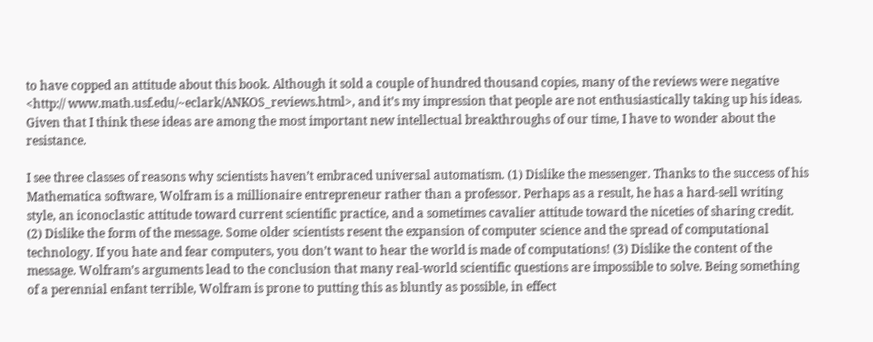to have copped an attitude about this book. Although it sold a couple of hundred thousand copies, many of the reviews were negative <http:// www.math.usf.edu/~eclark/ANKOS_reviews.html>, and it’s my impression that people are not enthusiastically taking up his ideas. Given that I think these ideas are among the most important new intellectual breakthroughs of our time, I have to wonder about the resistance.

I see three classes of reasons why scientists haven’t embraced universal automatism. (1) Dislike the messenger. Thanks to the success of his Mathematica software, Wolfram is a millionaire entrepreneur rather than a professor. Perhaps as a result, he has a hard-sell writing style, an iconoclastic attitude toward current scientific practice, and a sometimes cavalier attitude toward the niceties of sharing credit. (2) Dislike the form of the message. Some older scientists resent the expansion of computer science and the spread of computational technology. If you hate and fear computers, you don’t want to hear the world is made of computations! (3) Dislike the content of the message. Wolfram’s arguments lead to the conclusion that many real-world scientific questions are impossible to solve. Being something of a perennial enfant terrible, Wolfram is prone to putting this as bluntly as possible, in effect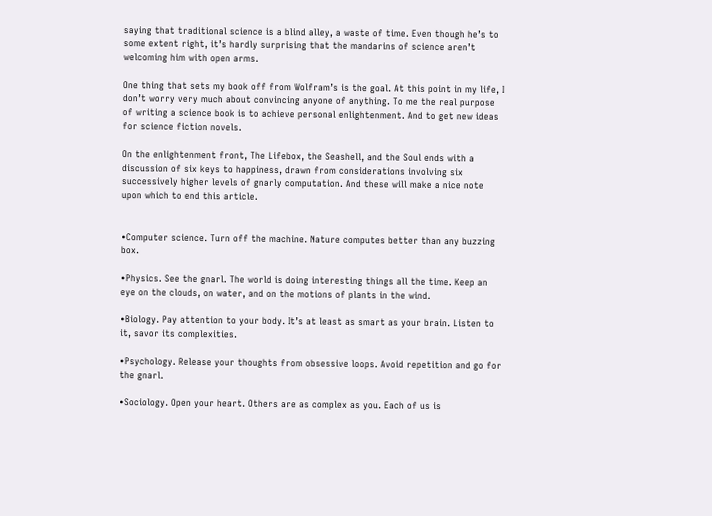saying that traditional science is a blind alley, a waste of time. Even though he’s to some extent right, it’s hardly surprising that the mandarins of science aren’t welcoming him with open arms.

One thing that sets my book off from Wolfram’s is the goal. At this point in my life, I don’t worry very much about convincing anyone of anything. To me the real purpose of writing a science book is to achieve personal enlightenment. And to get new ideas for science fiction novels.

On the enlightenment front, The Lifebox, the Seashell, and the Soul ends with a discussion of six keys to happiness, drawn from considerations involving six successively higher levels of gnarly computation. And these will make a nice note upon which to end this article.


•Computer science. Turn off the machine. Nature computes better than any buzzing box.

•Physics. See the gnarl. The world is doing interesting things all the time. Keep an eye on the clouds, on water, and on the motions of plants in the wind.

•Biology. Pay attention to your body. It’s at least as smart as your brain. Listen to it, savor its complexities.

•Psychology. Release your thoughts from obsessive loops. Avoid repetition and go for the gnarl.

•Sociology. Open your heart. Others are as complex as you. Each of us is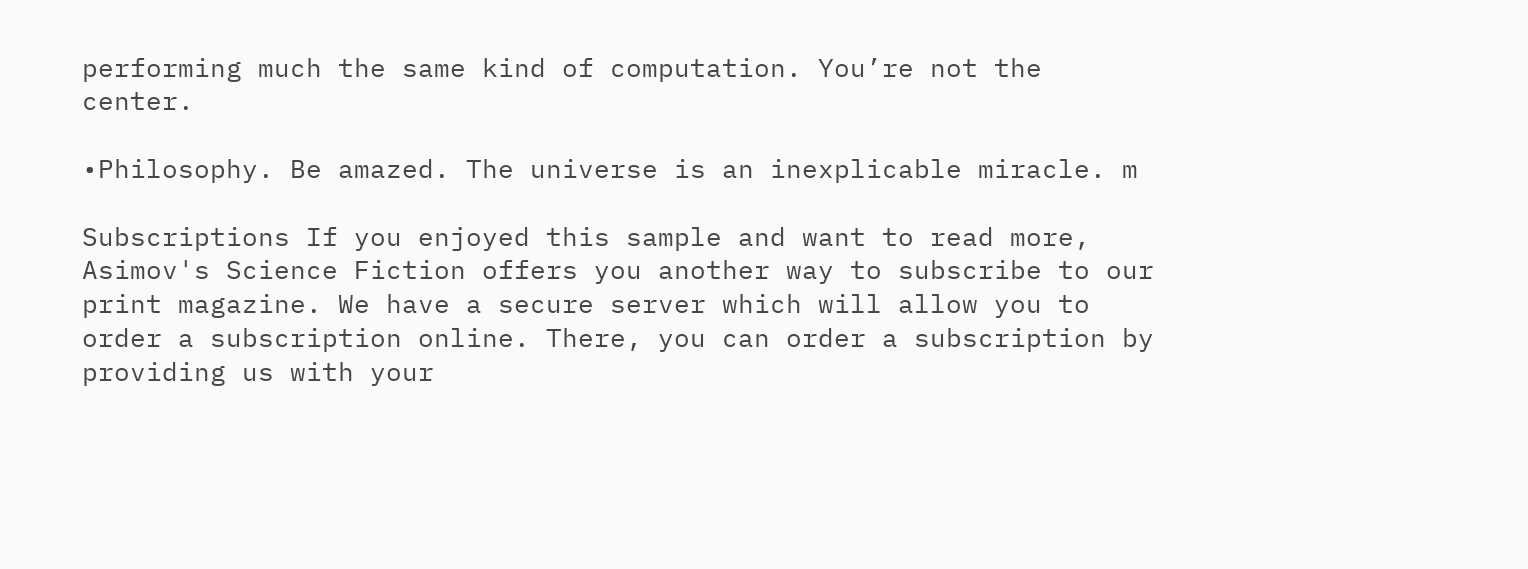performing much the same kind of computation. You’re not the center.

•Philosophy. Be amazed. The universe is an inexplicable miracle. m

Subscriptions If you enjoyed this sample and want to read more, Asimov's Science Fiction offers you another way to subscribe to our print magazine. We have a secure server which will allow you to order a subscription online. There, you can order a subscription by providing us with your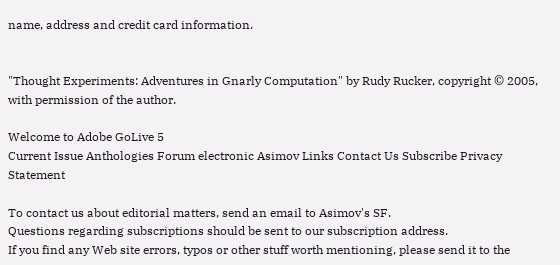name, address and credit card information.


"Thought Experiments: Adventures in Gnarly Computation" by Rudy Rucker, copyright © 2005, with permission of the author.

Welcome to Adobe GoLive 5
Current Issue Anthologies Forum electronic Asimov Links Contact Us Subscribe Privacy Statement

To contact us about editorial matters, send an email to Asimov's SF.
Questions regarding subscriptions should be sent to our subscription address.
If you find any Web site errors, typos or other stuff worth mentioning, please send it to the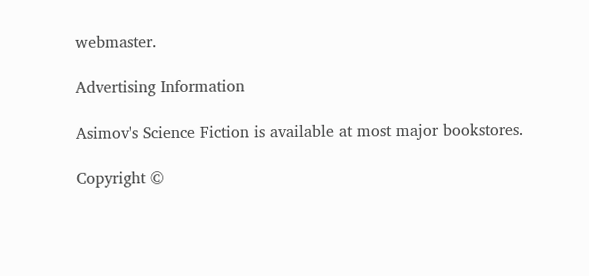webmaster.

Advertising Information

Asimov's Science Fiction is available at most major bookstores.

Copyright ©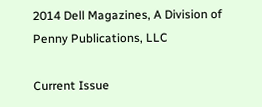2014 Dell Magazines, A Division of Penny Publications, LLC

Current Issue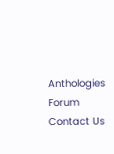Anthologies Forum Contact Us